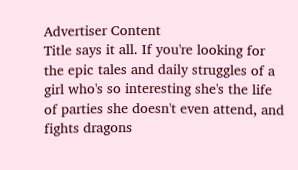Advertiser Content
Title says it all. If you're looking for the epic tales and daily struggles of a girl who's so interesting she's the life of parties she doesn't even attend, and fights dragons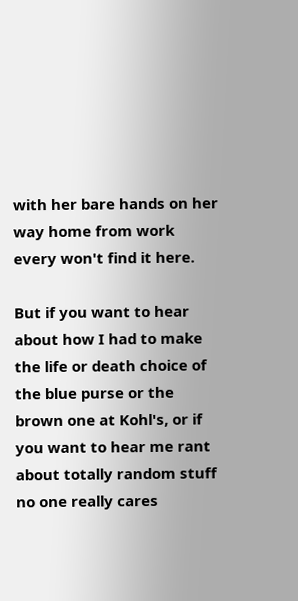with her bare hands on her way home from work every won't find it here.

But if you want to hear about how I had to make the life or death choice of the blue purse or the brown one at Kohl's, or if you want to hear me rant about totally random stuff no one really cares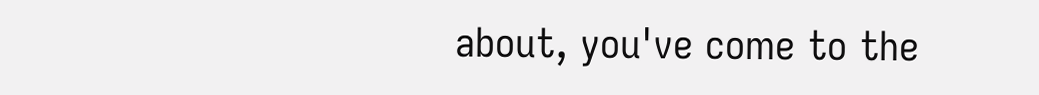about, you've come to the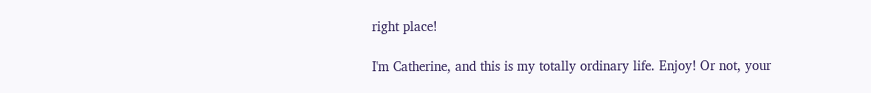right place!

I'm Catherine, and this is my totally ordinary life. Enjoy! Or not, your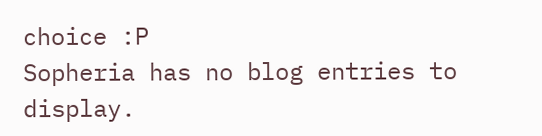choice :P
Sopheria has no blog entries to display.